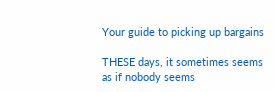Your guide to picking up bargains

THESE days, it sometimes seems as if nobody seems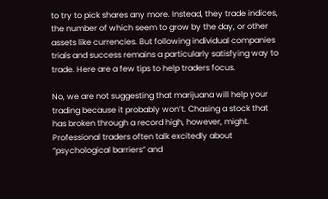to try to pick shares any more. Instead, they trade indices, the number of which seem to grow by the day, or other assets like currencies. But following individual companies trials and success remains a particularly satisfying way to trade. Here are a few tips to help traders focus.

No, we are not suggesting that marijuana will help your trading because it probably won’t. Chasing a stock that has broken through a record high, however, might. Professional traders often talk excitedly about “psychological barriers” and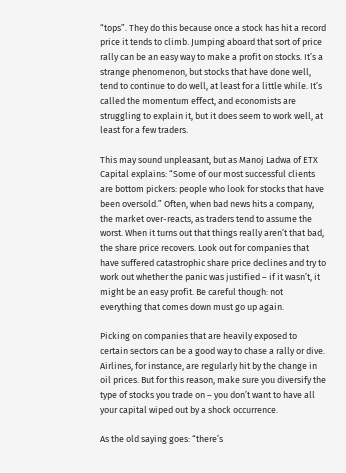“tops”. They do this because once a stock has hit a record price it tends to climb. Jumping aboard that sort of price rally can be an easy way to make a profit on stocks. It’s a strange phenomenon, but stocks that have done well, tend to continue to do well, at least for a little while. It’s called the momentum effect, and economists are struggling to explain it, but it does seem to work well, at least for a few traders.

This may sound unpleasant, but as Manoj Ladwa of ETX Capital explains: “Some of our most successful clients are bottom pickers: people who look for stocks that have been oversold.” Often, when bad news hits a company, the market over-reacts, as traders tend to assume the worst. When it turns out that things really aren’t that bad, the share price recovers. Look out for companies that have suffered catastrophic share price declines and try to work out whether the panic was justified – if it wasn’t, it might be an easy profit. Be careful though: not everything that comes down must go up again.

Picking on companies that are heavily exposed to certain sectors can be a good way to chase a rally or dive. Airlines, for instance, are regularly hit by the change in oil prices. But for this reason, make sure you diversify the type of stocks you trade on – you don’t want to have all your capital wiped out by a shock occurrence.

As the old saying goes: “there’s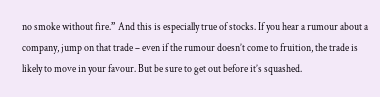no smoke without fire.” And this is especially true of stocks. If you hear a rumour about a company, jump on that trade – even if the rumour doesn’t come to fruition, the trade is likely to move in your favour. But be sure to get out before it’s squashed.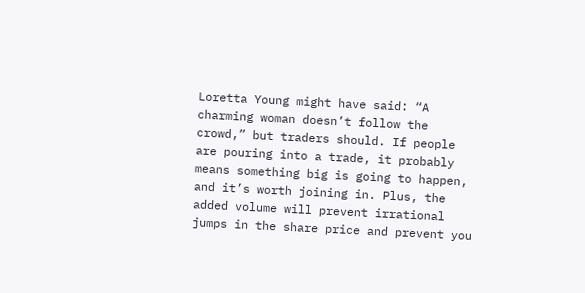Loretta Young might have said: “A charming woman doesn’t follow the crowd,” but traders should. If people are pouring into a trade, it probably means something big is going to happen, and it’s worth joining in. Plus, the added volume will prevent irrational jumps in the share price and prevent you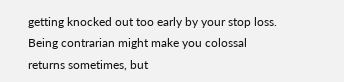getting knocked out too early by your stop loss. Being contrarian might make you colossal returns sometimes, but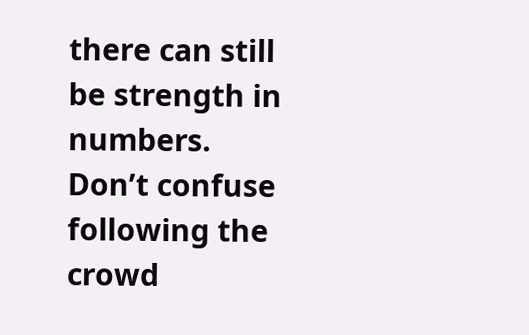there can still be strength in numbers. Don’t confuse following the crowd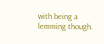with being a lemming though.